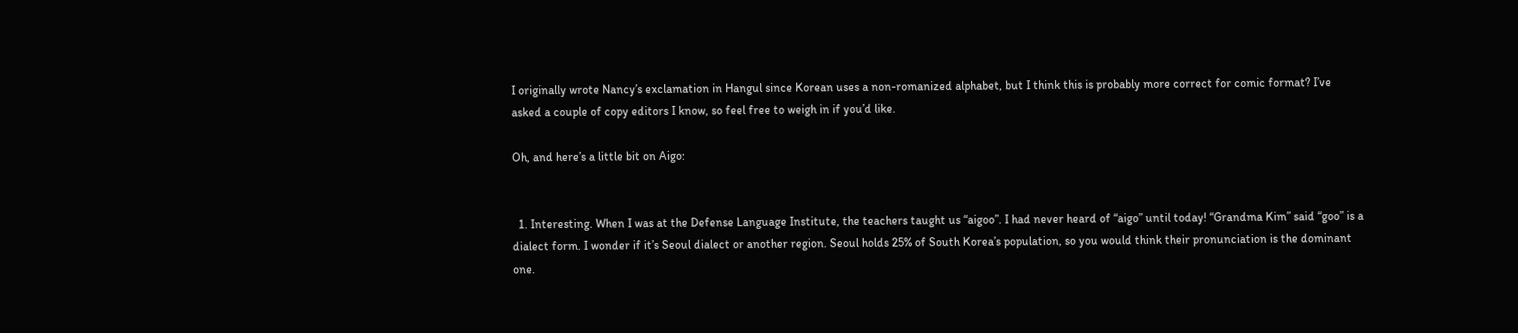I originally wrote Nancy’s exclamation in Hangul since Korean uses a non-romanized alphabet, but I think this is probably more correct for comic format? I’ve asked a couple of copy editors I know, so feel free to weigh in if you’d like.

Oh, and here’s a little bit on Aigo:


  1. Interesting. When I was at the Defense Language Institute, the teachers taught us “aigoo”. I had never heard of “aigo” until today! “Grandma Kim” said “goo” is a dialect form. I wonder if it’s Seoul dialect or another region. Seoul holds 25% of South Korea’s population, so you would think their pronunciation is the dominant one.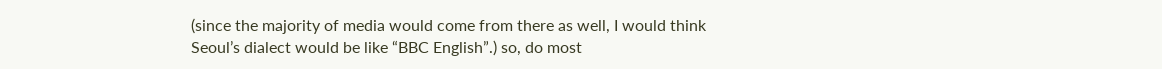(since the majority of media would come from there as well, I would think Seoul’s dialect would be like “BBC English”.) so, do most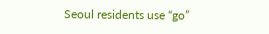Seoul residents use “go”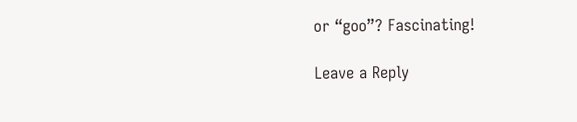or “goo”? Fascinating!

Leave a Reply